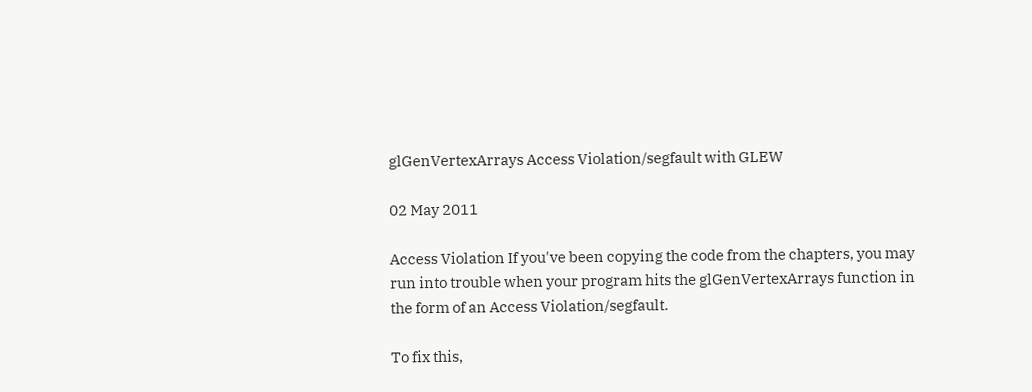glGenVertexArrays Access Violation/segfault with GLEW

02 May 2011

Access Violation If you've been copying the code from the chapters, you may run into trouble when your program hits the glGenVertexArrays function in the form of an Access Violation/segfault.

To fix this,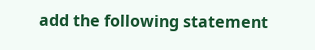add the following statement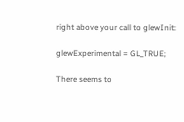right above your call to glewInit:

glewExperimental = GL_TRUE;

There seems to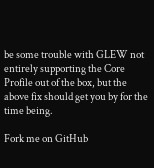be some trouble with GLEW not entirely supporting the Core Profile out of the box, but the above fix should get you by for the time being.

Fork me on GitHub